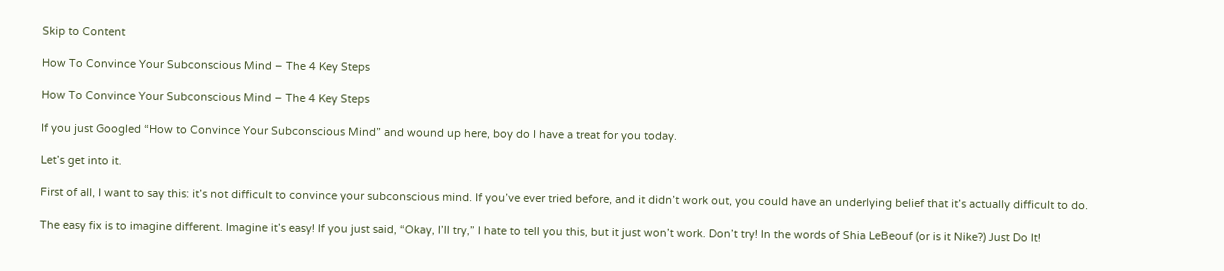Skip to Content

How To Convince Your Subconscious Mind – The 4 Key Steps

How To Convince Your Subconscious Mind – The 4 Key Steps

If you just Googled “How to Convince Your Subconscious Mind” and wound up here, boy do I have a treat for you today.

Let’s get into it.

First of all, I want to say this: it’s not difficult to convince your subconscious mind. If you’ve ever tried before, and it didn’t work out, you could have an underlying belief that it’s actually difficult to do.

The easy fix is to imagine different. Imagine it’s easy! If you just said, “Okay, I’ll try,” I hate to tell you this, but it just won’t work. Don’t try! In the words of Shia LeBeouf (or is it Nike?) Just Do It!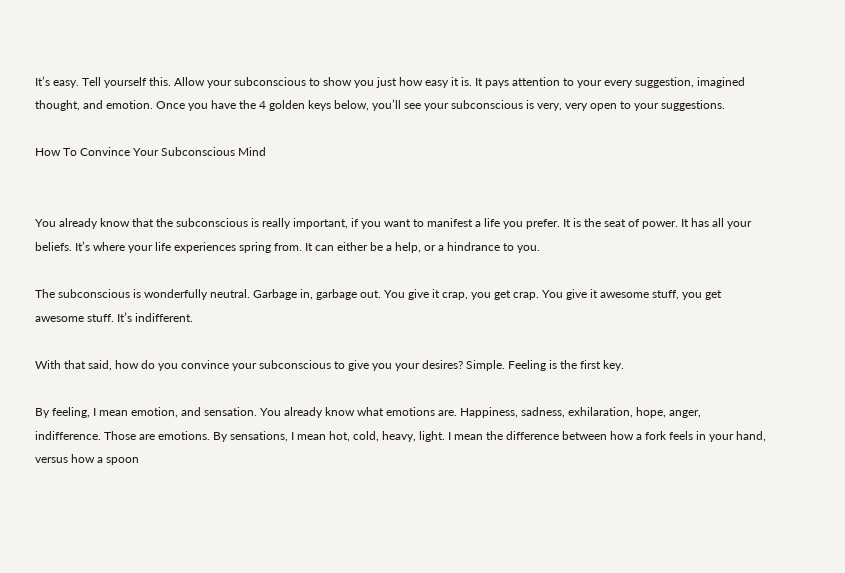It’s easy. Tell yourself this. Allow your subconscious to show you just how easy it is. It pays attention to your every suggestion, imagined thought, and emotion. Once you have the 4 golden keys below, you’ll see your subconscious is very, very open to your suggestions.

How To Convince Your Subconscious Mind


You already know that the subconscious is really important, if you want to manifest a life you prefer. It is the seat of power. It has all your beliefs. It’s where your life experiences spring from. It can either be a help, or a hindrance to you.

The subconscious is wonderfully neutral. Garbage in, garbage out. You give it crap, you get crap. You give it awesome stuff, you get awesome stuff. It’s indifferent.

With that said, how do you convince your subconscious to give you your desires? Simple. Feeling is the first key.

By feeling, I mean emotion, and sensation. You already know what emotions are. Happiness, sadness, exhilaration, hope, anger, indifference. Those are emotions. By sensations, I mean hot, cold, heavy, light. I mean the difference between how a fork feels in your hand, versus how a spoon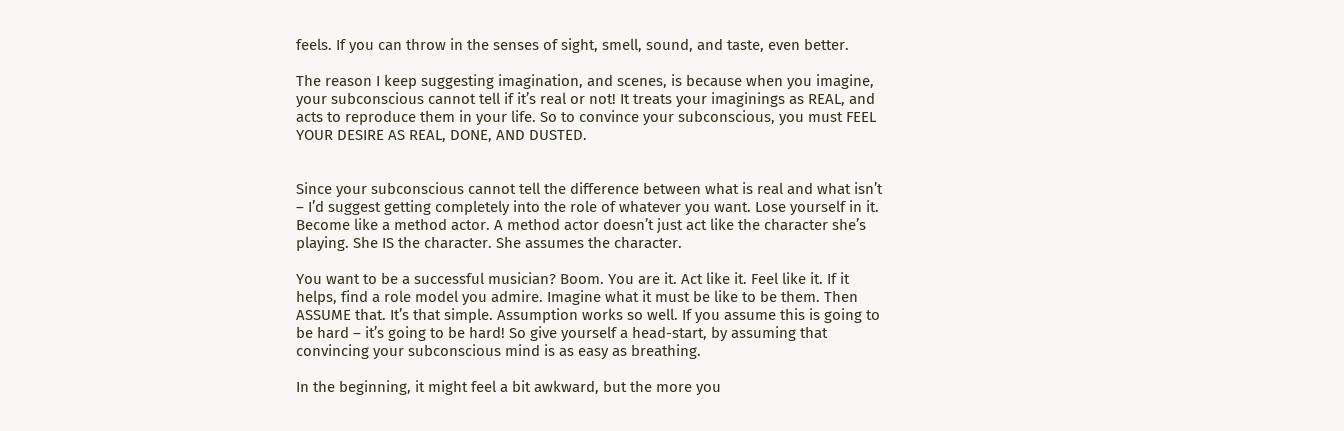feels. If you can throw in the senses of sight, smell, sound, and taste, even better.

The reason I keep suggesting imagination, and scenes, is because when you imagine, your subconscious cannot tell if it’s real or not! It treats your imaginings as REAL, and acts to reproduce them in your life. So to convince your subconscious, you must FEEL YOUR DESIRE AS REAL, DONE, AND DUSTED.


Since your subconscious cannot tell the difference between what is real and what isn’t – I’d suggest getting completely into the role of whatever you want. Lose yourself in it. Become like a method actor. A method actor doesn’t just act like the character she’s playing. She IS the character. She assumes the character.

You want to be a successful musician? Boom. You are it. Act like it. Feel like it. If it helps, find a role model you admire. Imagine what it must be like to be them. Then ASSUME that. It’s that simple. Assumption works so well. If you assume this is going to be hard – it’s going to be hard! So give yourself a head-start, by assuming that convincing your subconscious mind is as easy as breathing.

In the beginning, it might feel a bit awkward, but the more you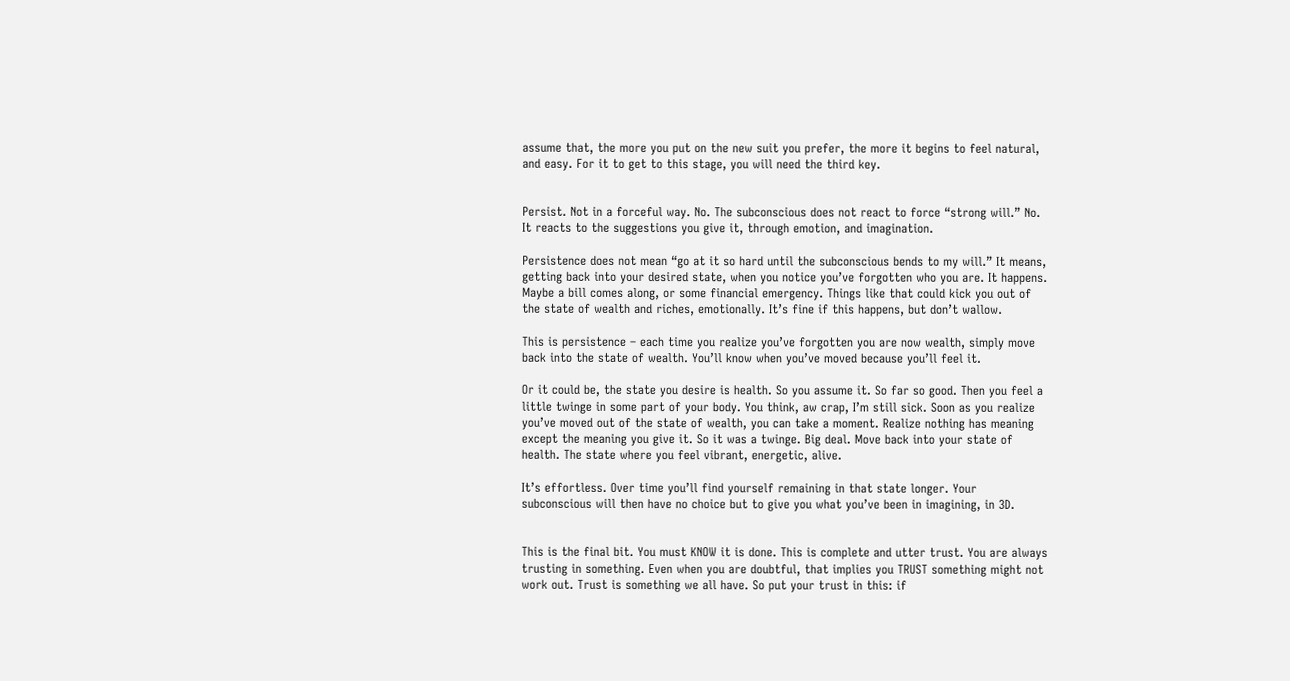assume that, the more you put on the new suit you prefer, the more it begins to feel natural, and easy. For it to get to this stage, you will need the third key.


Persist. Not in a forceful way. No. The subconscious does not react to force “strong will.” No. It reacts to the suggestions you give it, through emotion, and imagination.

Persistence does not mean “go at it so hard until the subconscious bends to my will.” It means, getting back into your desired state, when you notice you’ve forgotten who you are. It happens. Maybe a bill comes along, or some financial emergency. Things like that could kick you out of the state of wealth and riches, emotionally. It’s fine if this happens, but don’t wallow.

This is persistence – each time you realize you’ve forgotten you are now wealth, simply move back into the state of wealth. You’ll know when you’ve moved because you’ll feel it.

Or it could be, the state you desire is health. So you assume it. So far so good. Then you feel a little twinge in some part of your body. You think, aw crap, I’m still sick. Soon as you realize you’ve moved out of the state of wealth, you can take a moment. Realize nothing has meaning except the meaning you give it. So it was a twinge. Big deal. Move back into your state of health. The state where you feel vibrant, energetic, alive.

It’s effortless. Over time you’ll find yourself remaining in that state longer. Your subconscious will then have no choice but to give you what you’ve been in imagining, in 3D.


This is the final bit. You must KNOW it is done. This is complete and utter trust. You are always trusting in something. Even when you are doubtful, that implies you TRUST something might not work out. Trust is something we all have. So put your trust in this: if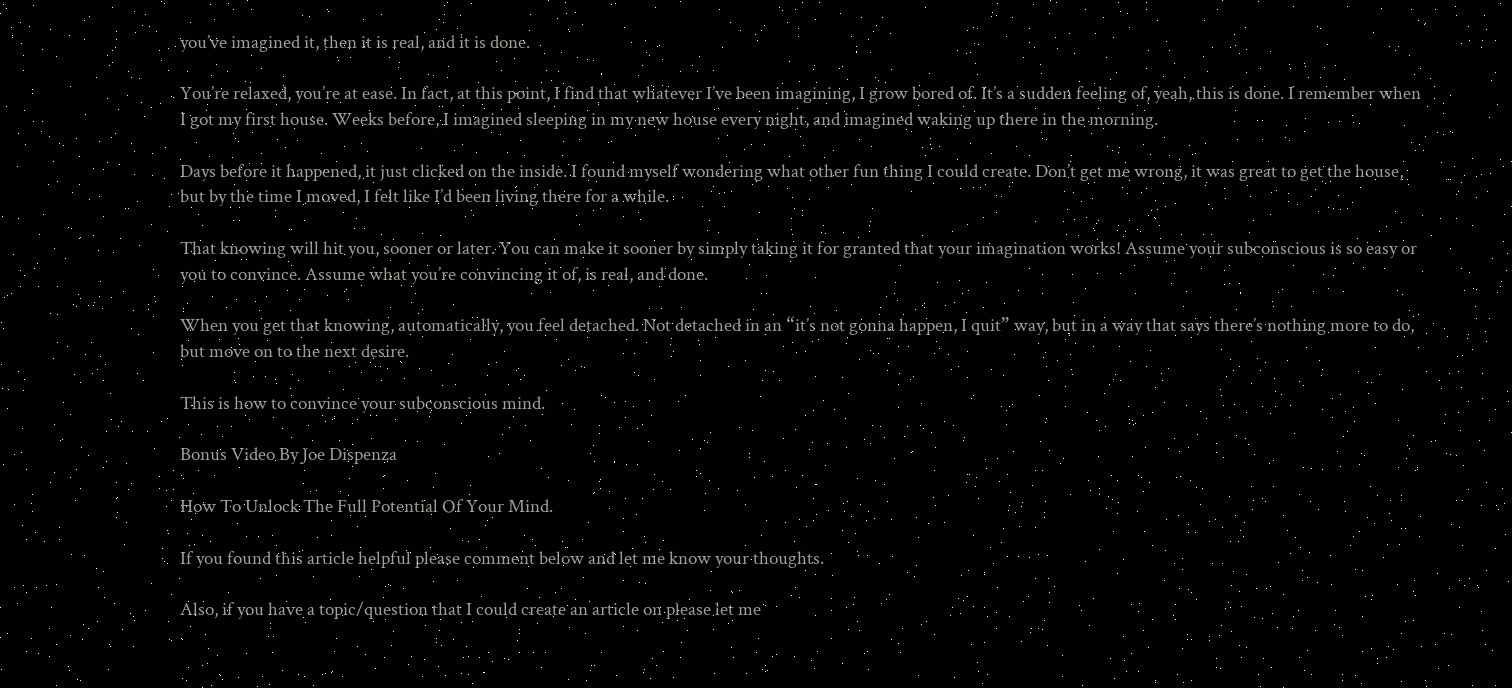you’ve imagined it, then it is real, and it is done.

You’re relaxed, you’re at ease. In fact, at this point, I find that whatever I’ve been imagining, I grow bored of. It’s a sudden feeling of, yeah, this is done. I remember when I got my first house. Weeks before, I imagined sleeping in my new house every night, and imagined waking up there in the morning.

Days before it happened, it just clicked on the inside. I found myself wondering what other fun thing I could create. Don’t get me wrong, it was great to get the house, but by the time I moved, I felt like I’d been living there for a while.

That knowing will hit you, sooner or later. You can make it sooner by simply taking it for granted that your imagination works! Assume your subconscious is so easy or you to convince. Assume what you’re convincing it of, is real, and done.

When you get that knowing, automatically, you feel detached. Not detached in an “it’s not gonna happen, I quit” way, but in a way that says there’s nothing more to do, but move on to the next desire.

This is how to convince your subconscious mind.

Bonus Video By Joe Dispenza

How To Unlock The Full Potential Of Your Mind.

If you found this article helpful please comment below and let me know your thoughts.

Also, if you have a topic/question that I could create an article on please let me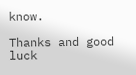know.

Thanks and good luck